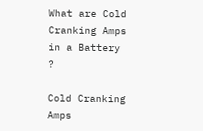What are Cold Cranking Amps in a Battery ?

Cold Cranking Amps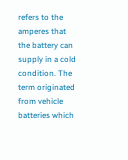refers to the amperes that the battery can supply in a cold condition. The term originated from vehicle batteries which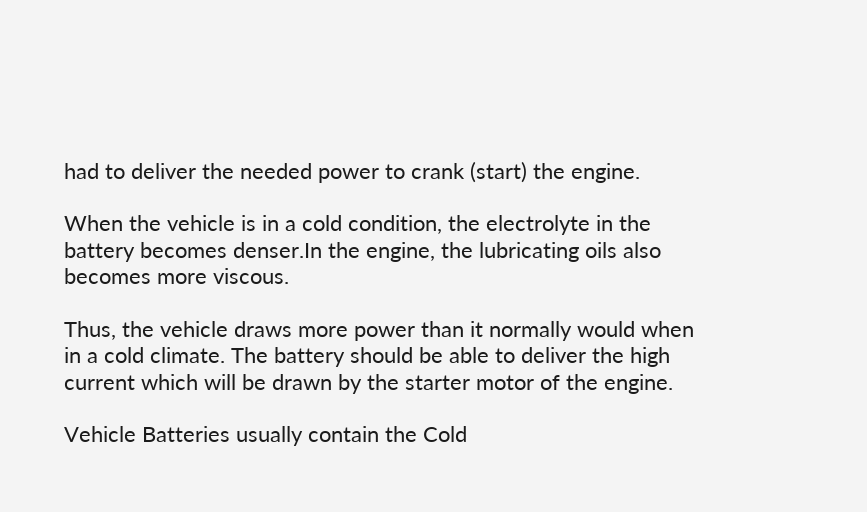had to deliver the needed power to crank (start) the engine.

When the vehicle is in a cold condition, the electrolyte in the battery becomes denser.In the engine, the lubricating oils also becomes more viscous.

Thus, the vehicle draws more power than it normally would when in a cold climate. The battery should be able to deliver the high current which will be drawn by the starter motor of the engine.

Vehicle Batteries usually contain the Cold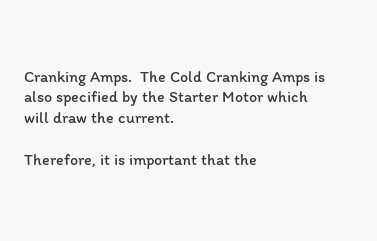Cranking Amps.  The Cold Cranking Amps is also specified by the Starter Motor which will draw the current.

Therefore, it is important that the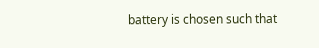battery is chosen such that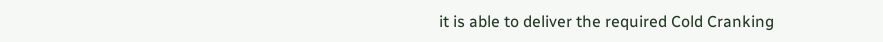it is able to deliver the required Cold Cranking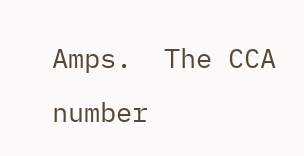Amps.  The CCA number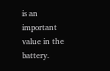is an important value in the battery.